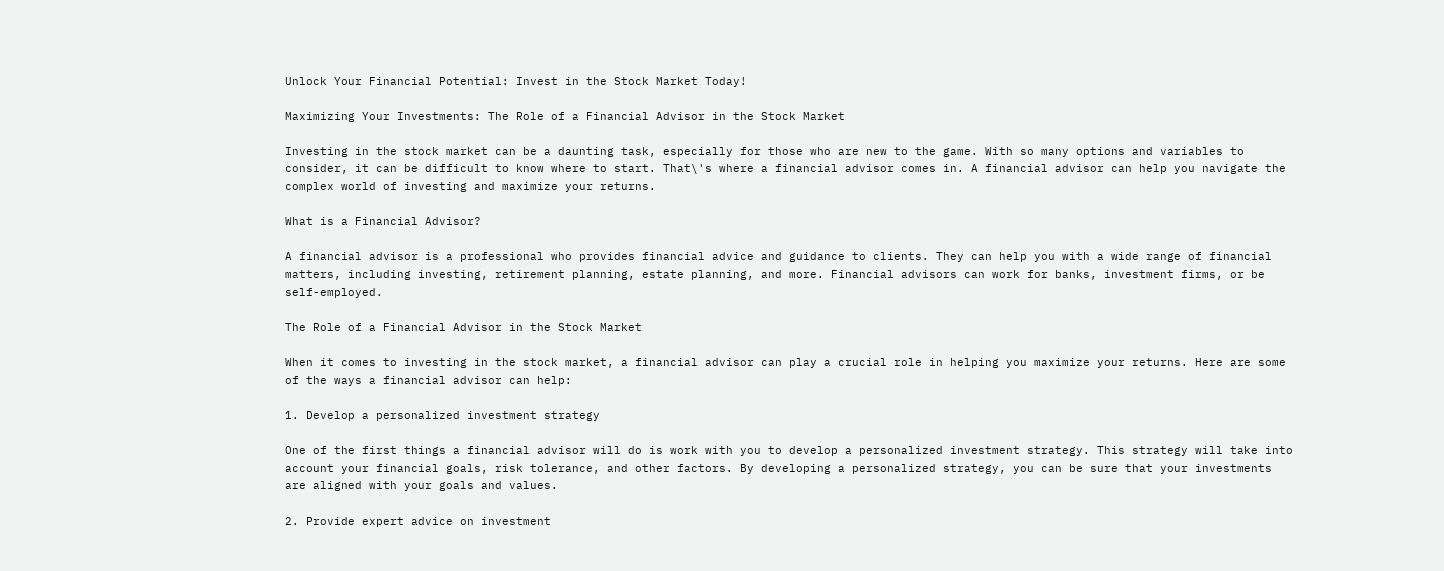Unlock Your Financial Potential: Invest in the Stock Market Today!

Maximizing Your Investments: The Role of a Financial Advisor in the Stock Market

Investing in the stock market can be a daunting task, especially for those who are new to the game. With so many options and variables to consider, it can be difficult to know where to start. That\'s where a financial advisor comes in. A financial advisor can help you navigate the complex world of investing and maximize your returns.

What is a Financial Advisor?

A financial advisor is a professional who provides financial advice and guidance to clients. They can help you with a wide range of financial matters, including investing, retirement planning, estate planning, and more. Financial advisors can work for banks, investment firms, or be self-employed.

The Role of a Financial Advisor in the Stock Market

When it comes to investing in the stock market, a financial advisor can play a crucial role in helping you maximize your returns. Here are some of the ways a financial advisor can help:

1. Develop a personalized investment strategy

One of the first things a financial advisor will do is work with you to develop a personalized investment strategy. This strategy will take into account your financial goals, risk tolerance, and other factors. By developing a personalized strategy, you can be sure that your investments are aligned with your goals and values.

2. Provide expert advice on investment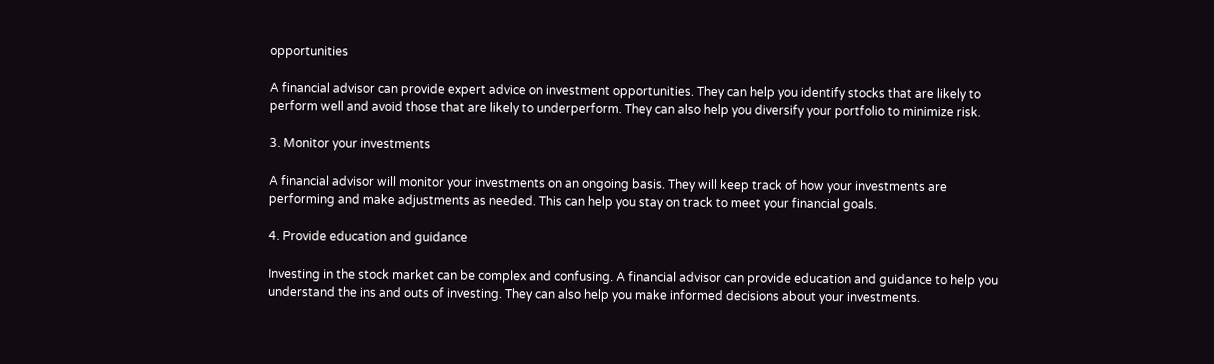opportunities

A financial advisor can provide expert advice on investment opportunities. They can help you identify stocks that are likely to perform well and avoid those that are likely to underperform. They can also help you diversify your portfolio to minimize risk.

3. Monitor your investments

A financial advisor will monitor your investments on an ongoing basis. They will keep track of how your investments are performing and make adjustments as needed. This can help you stay on track to meet your financial goals.

4. Provide education and guidance

Investing in the stock market can be complex and confusing. A financial advisor can provide education and guidance to help you understand the ins and outs of investing. They can also help you make informed decisions about your investments.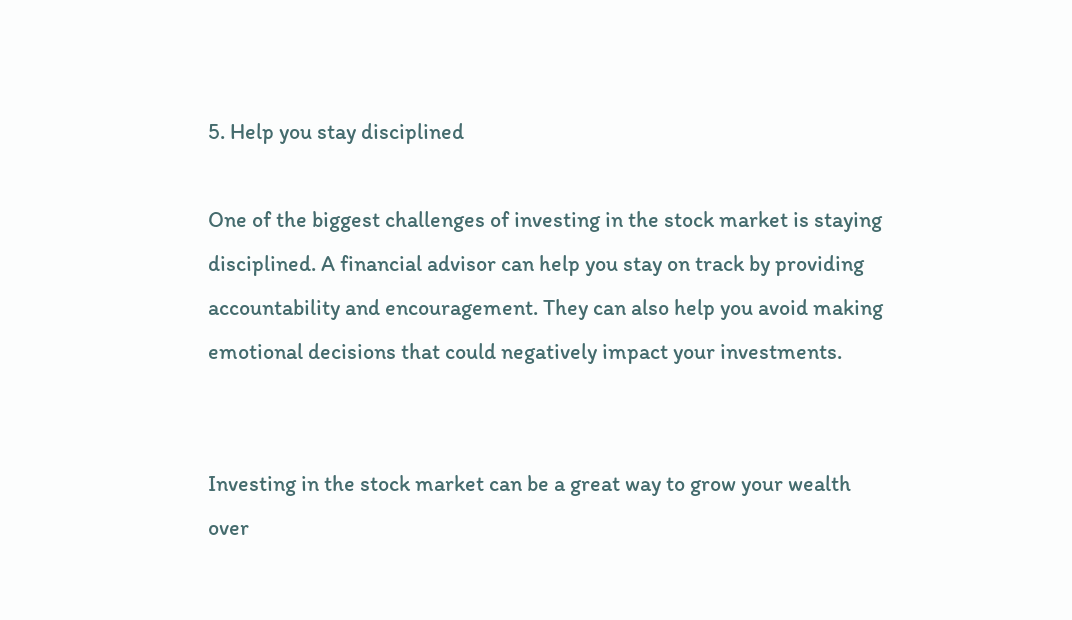5. Help you stay disciplined

One of the biggest challenges of investing in the stock market is staying disciplined. A financial advisor can help you stay on track by providing accountability and encouragement. They can also help you avoid making emotional decisions that could negatively impact your investments.


Investing in the stock market can be a great way to grow your wealth over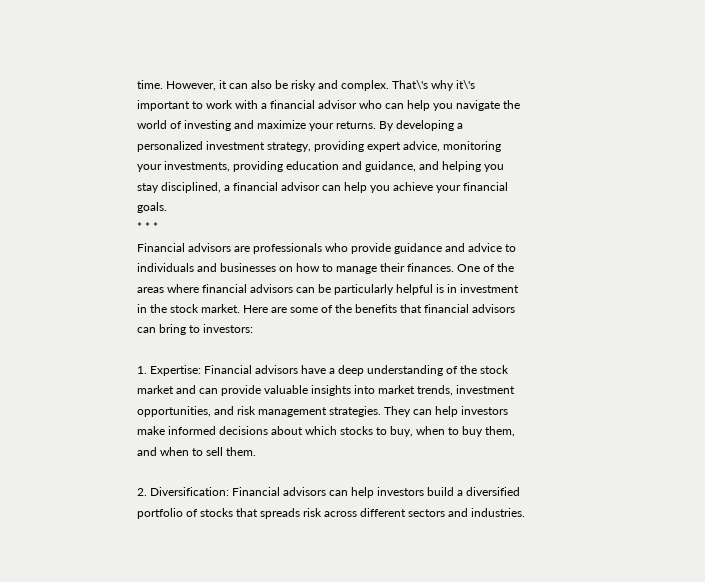time. However, it can also be risky and complex. That\'s why it\'s important to work with a financial advisor who can help you navigate the world of investing and maximize your returns. By developing a personalized investment strategy, providing expert advice, monitoring your investments, providing education and guidance, and helping you stay disciplined, a financial advisor can help you achieve your financial goals.
* * *
Financial advisors are professionals who provide guidance and advice to individuals and businesses on how to manage their finances. One of the areas where financial advisors can be particularly helpful is in investment in the stock market. Here are some of the benefits that financial advisors can bring to investors:

1. Expertise: Financial advisors have a deep understanding of the stock market and can provide valuable insights into market trends, investment opportunities, and risk management strategies. They can help investors make informed decisions about which stocks to buy, when to buy them, and when to sell them.

2. Diversification: Financial advisors can help investors build a diversified portfolio of stocks that spreads risk across different sectors and industries.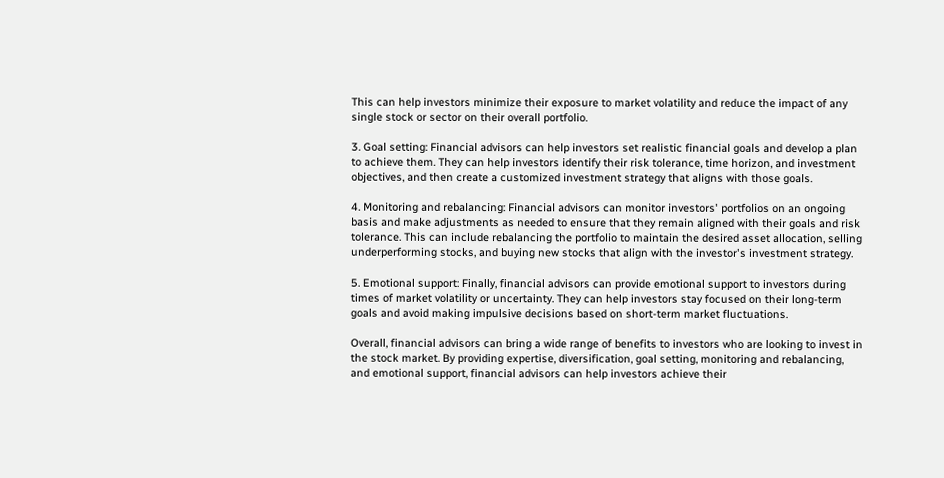This can help investors minimize their exposure to market volatility and reduce the impact of any single stock or sector on their overall portfolio.

3. Goal setting: Financial advisors can help investors set realistic financial goals and develop a plan to achieve them. They can help investors identify their risk tolerance, time horizon, and investment objectives, and then create a customized investment strategy that aligns with those goals.

4. Monitoring and rebalancing: Financial advisors can monitor investors' portfolios on an ongoing basis and make adjustments as needed to ensure that they remain aligned with their goals and risk tolerance. This can include rebalancing the portfolio to maintain the desired asset allocation, selling underperforming stocks, and buying new stocks that align with the investor's investment strategy.

5. Emotional support: Finally, financial advisors can provide emotional support to investors during times of market volatility or uncertainty. They can help investors stay focused on their long-term goals and avoid making impulsive decisions based on short-term market fluctuations.

Overall, financial advisors can bring a wide range of benefits to investors who are looking to invest in the stock market. By providing expertise, diversification, goal setting, monitoring and rebalancing, and emotional support, financial advisors can help investors achieve their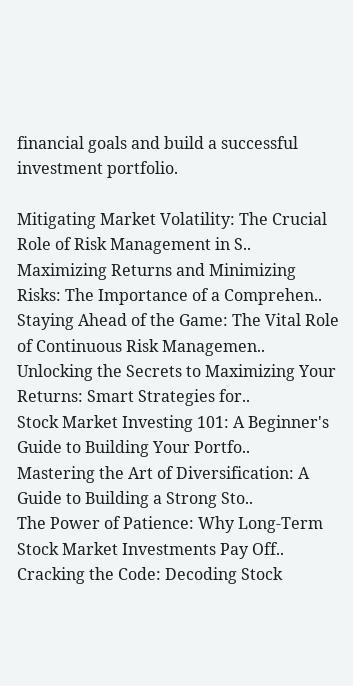financial goals and build a successful investment portfolio.

Mitigating Market Volatility: The Crucial Role of Risk Management in S..
Maximizing Returns and Minimizing Risks: The Importance of a Comprehen..
Staying Ahead of the Game: The Vital Role of Continuous Risk Managemen..
Unlocking the Secrets to Maximizing Your Returns: Smart Strategies for..
Stock Market Investing 101: A Beginner's Guide to Building Your Portfo..
Mastering the Art of Diversification: A Guide to Building a Strong Sto..
The Power of Patience: Why Long-Term Stock Market Investments Pay Off..
Cracking the Code: Decoding Stock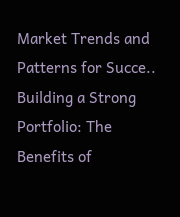Market Trends and Patterns for Succe..
Building a Strong Portfolio: The Benefits of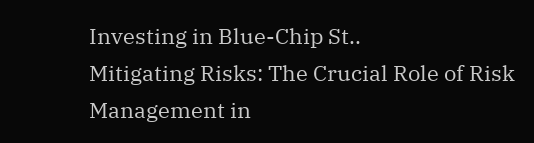Investing in Blue-Chip St..
Mitigating Risks: The Crucial Role of Risk Management in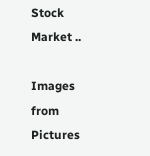Stock Market ..

Images from Pictures